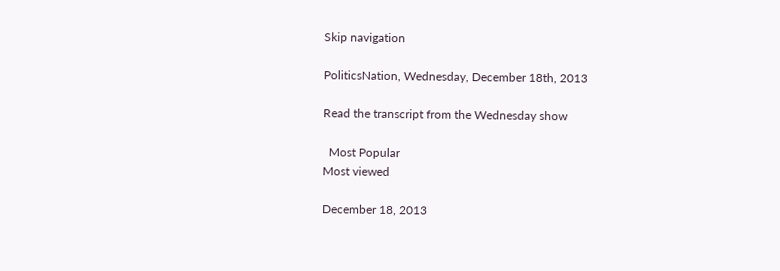Skip navigation

PoliticsNation, Wednesday, December 18th, 2013

Read the transcript from the Wednesday show

  Most Popular
Most viewed

December 18, 2013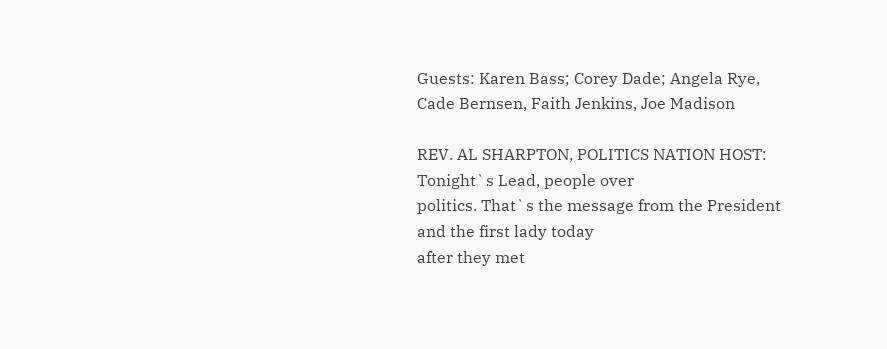Guests: Karen Bass; Corey Dade; Angela Rye, Cade Bernsen, Faith Jenkins, Joe Madison

REV. AL SHARPTON, POLITICS NATION HOST: Tonight`s Lead, people over
politics. That`s the message from the President and the first lady today
after they met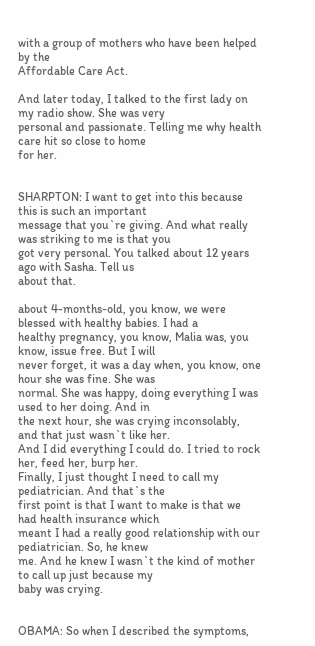with a group of mothers who have been helped by the
Affordable Care Act.

And later today, I talked to the first lady on my radio show. She was very
personal and passionate. Telling me why health care hit so close to home
for her.


SHARPTON: I want to get into this because this is such an important
message that you`re giving. And what really was striking to me is that you
got very personal. You talked about 12 years ago with Sasha. Tell us
about that.

about 4-months-old, you know, we were blessed with healthy babies. I had a
healthy pregnancy, you know, Malia was, you know, issue free. But I will
never forget, it was a day when, you know, one hour she was fine. She was
normal. She was happy, doing everything I was used to her doing. And in
the next hour, she was crying inconsolably, and that just wasn`t like her.
And I did everything I could do. I tried to rock her, feed her, burp her.
Finally, I just thought I need to call my pediatrician. And that`s the
first point is that I want to make is that we had health insurance which
meant I had a really good relationship with our pediatrician. So, he knew
me. And he knew I wasn`t the kind of mother to call up just because my
baby was crying.


OBAMA: So when I described the symptoms,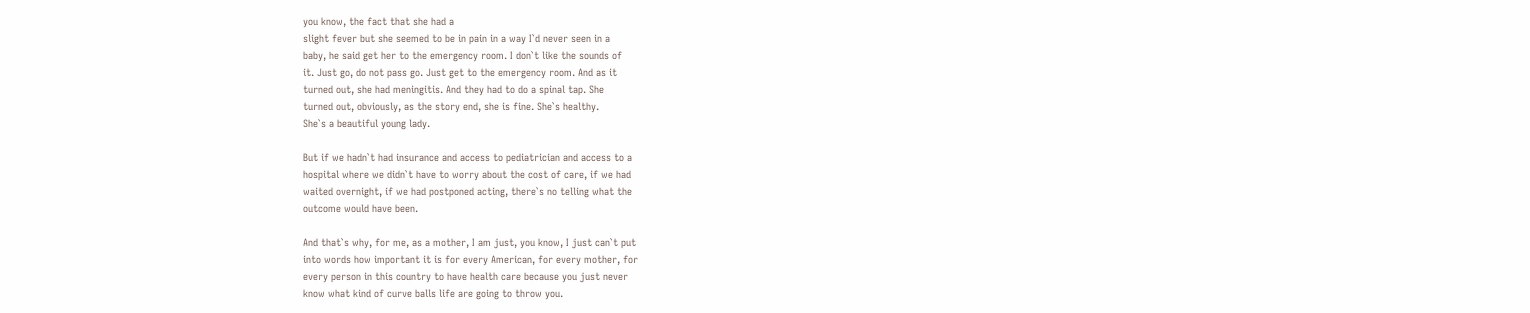you know, the fact that she had a
slight fever but she seemed to be in pain in a way I`d never seen in a
baby, he said get her to the emergency room. I don`t like the sounds of
it. Just go, do not pass go. Just get to the emergency room. And as it
turned out, she had meningitis. And they had to do a spinal tap. She
turned out, obviously, as the story end, she is fine. She`s healthy.
She`s a beautiful young lady.

But if we hadn`t had insurance and access to pediatrician and access to a
hospital where we didn`t have to worry about the cost of care, if we had
waited overnight, if we had postponed acting, there`s no telling what the
outcome would have been.

And that`s why, for me, as a mother, I am just, you know, I just can`t put
into words how important it is for every American, for every mother, for
every person in this country to have health care because you just never
know what kind of curve balls life are going to throw you.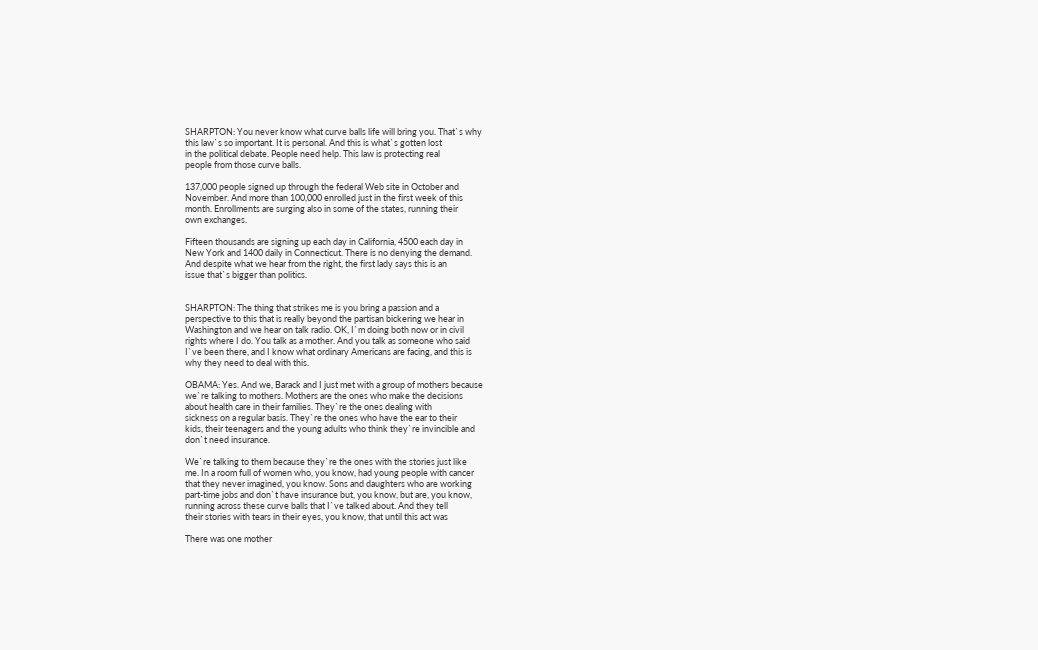SHARPTON: You never know what curve balls life will bring you. That`s why
this law`s so important. It is personal. And this is what`s gotten lost
in the political debate. People need help. This law is protecting real
people from those curve balls.

137,000 people signed up through the federal Web site in October and
November. And more than 100,000 enrolled just in the first week of this
month. Enrollments are surging also in some of the states, running their
own exchanges.

Fifteen thousands are signing up each day in California, 4500 each day in
New York and 1400 daily in Connecticut. There is no denying the demand.
And despite what we hear from the right, the first lady says this is an
issue that`s bigger than politics.


SHARPTON: The thing that strikes me is you bring a passion and a
perspective to this that is really beyond the partisan bickering we hear in
Washington and we hear on talk radio. OK, I`m doing both now or in civil
rights where I do. You talk as a mother. And you talk as someone who said
I`ve been there, and I know what ordinary Americans are facing, and this is
why they need to deal with this.

OBAMA: Yes. And we, Barack and I just met with a group of mothers because
we`re talking to mothers. Mothers are the ones who make the decisions
about health care in their families. They`re the ones dealing with
sickness on a regular basis. They`re the ones who have the ear to their
kids, their teenagers and the young adults who think they`re invincible and
don`t need insurance.

We`re talking to them because they`re the ones with the stories just like
me. In a room full of women who, you know, had young people with cancer
that they never imagined, you know. Sons and daughters who are working
part-time jobs and don`t have insurance but, you know, but are, you know,
running across these curve balls that I`ve talked about. And they tell
their stories with tears in their eyes, you know, that until this act was

There was one mother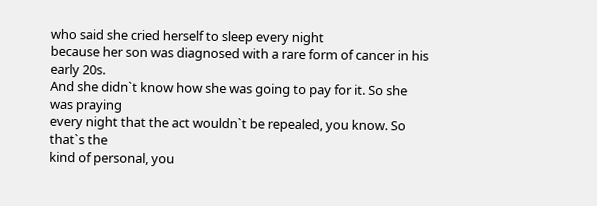who said she cried herself to sleep every night
because her son was diagnosed with a rare form of cancer in his early 20s.
And she didn`t know how she was going to pay for it. So she was praying
every night that the act wouldn`t be repealed, you know. So that`s the
kind of personal, you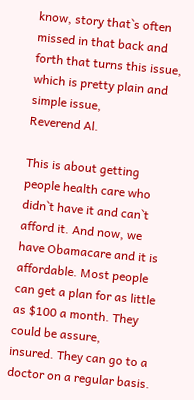know, story that`s often missed in that back and
forth that turns this issue, which is pretty plain and simple issue,
Reverend Al.

This is about getting people health care who didn`t have it and can`t
afford it. And now, we have Obamacare and it is affordable. Most people
can get a plan for as little as $100 a month. They could be assure,
insured. They can go to a doctor on a regular basis.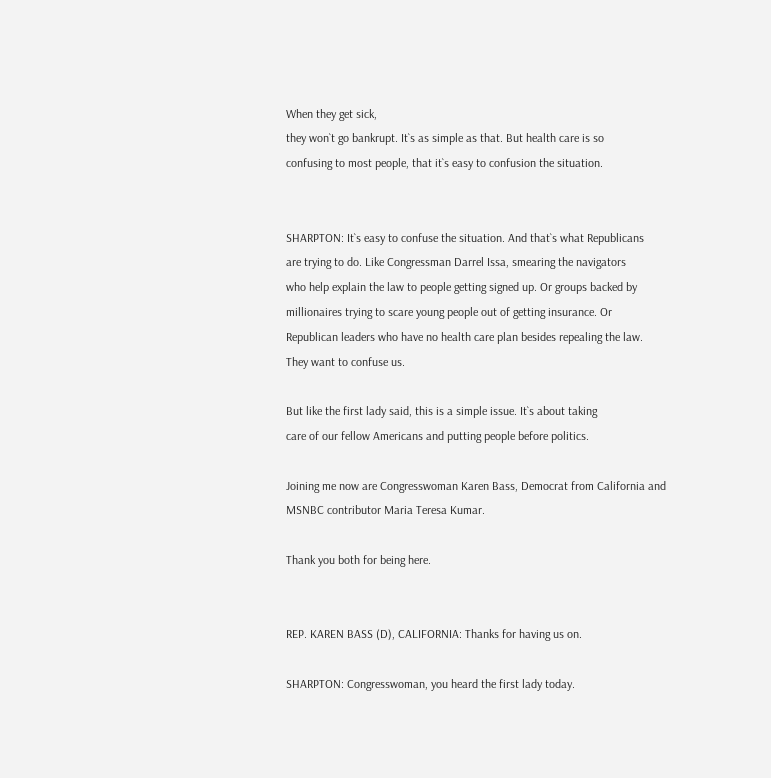When they get sick,
they won`t go bankrupt. It`s as simple as that. But health care is so
confusing to most people, that it`s easy to confusion the situation.


SHARPTON: It`s easy to confuse the situation. And that`s what Republicans
are trying to do. Like Congressman Darrel Issa, smearing the navigators
who help explain the law to people getting signed up. Or groups backed by
millionaires trying to scare young people out of getting insurance. Or
Republican leaders who have no health care plan besides repealing the law.
They want to confuse us.

But like the first lady said, this is a simple issue. It`s about taking
care of our fellow Americans and putting people before politics.

Joining me now are Congresswoman Karen Bass, Democrat from California and
MSNBC contributor Maria Teresa Kumar.

Thank you both for being here.


REP. KAREN BASS (D), CALIFORNIA: Thanks for having us on.

SHARPTON: Congresswoman, you heard the first lady today.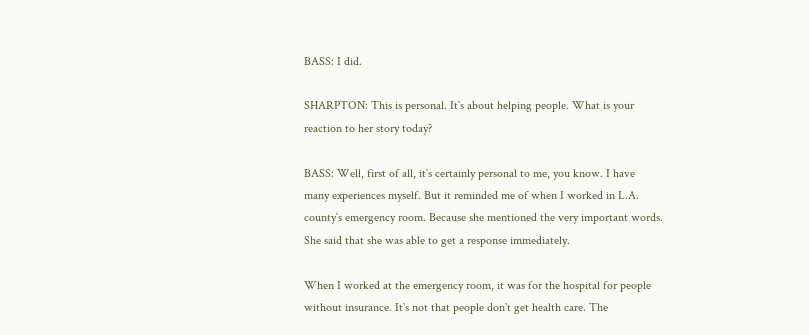BASS: I did.

SHARPTON: This is personal. It`s about helping people. What is your
reaction to her story today?

BASS: Well, first of all, it`s certainly personal to me, you know. I have
many experiences myself. But it reminded me of when I worked in L.A.
county`s emergency room. Because she mentioned the very important words.
She said that she was able to get a response immediately.

When I worked at the emergency room, it was for the hospital for people
without insurance. It`s not that people don`t get health care. The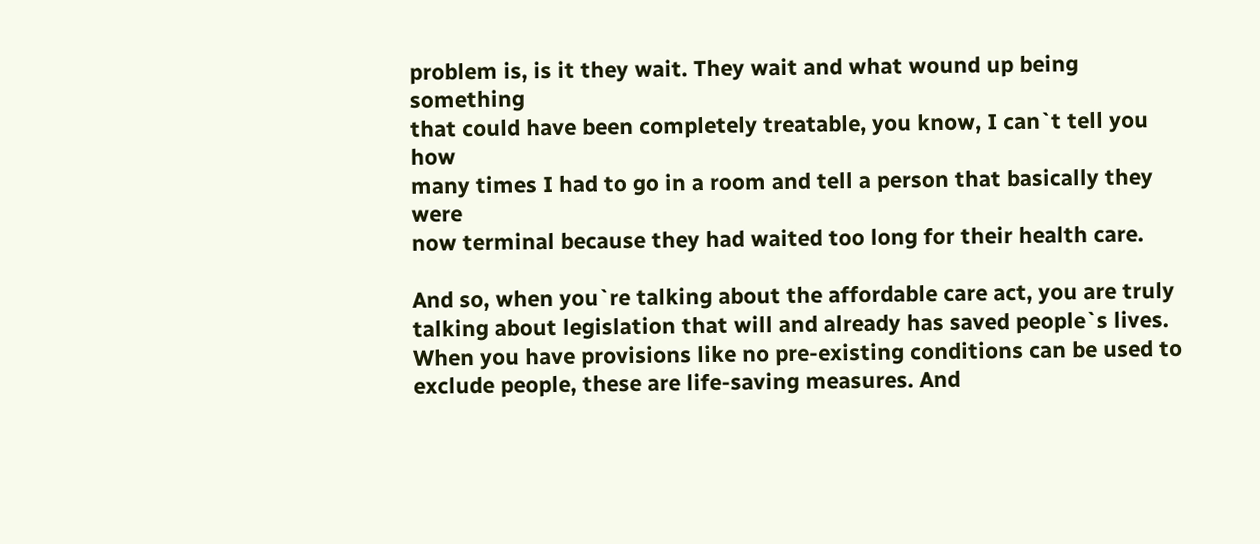problem is, is it they wait. They wait and what wound up being something
that could have been completely treatable, you know, I can`t tell you how
many times I had to go in a room and tell a person that basically they were
now terminal because they had waited too long for their health care.

And so, when you`re talking about the affordable care act, you are truly
talking about legislation that will and already has saved people`s lives.
When you have provisions like no pre-existing conditions can be used to
exclude people, these are life-saving measures. And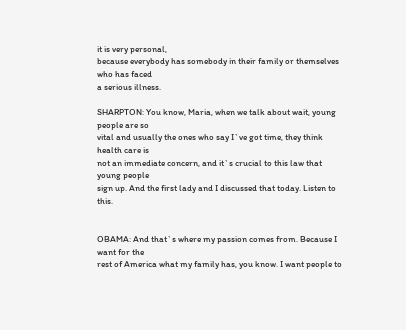it is very personal,
because everybody has somebody in their family or themselves who has faced
a serious illness.

SHARPTON: You know, Maria, when we talk about wait, young people are so
vital and usually the ones who say I`ve got time, they think health care is
not an immediate concern, and it`s crucial to this law that young people
sign up. And the first lady and I discussed that today. Listen to this.


OBAMA: And that`s where my passion comes from. Because I want for the
rest of America what my family has, you know. I want people to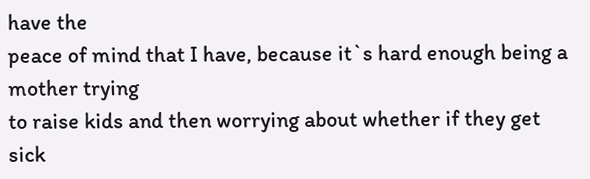have the
peace of mind that I have, because it`s hard enough being a mother trying
to raise kids and then worrying about whether if they get sick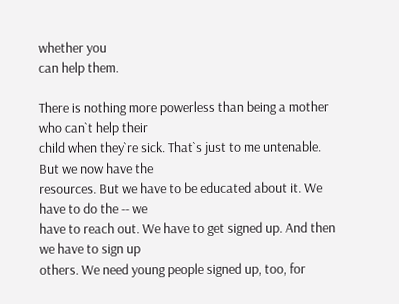whether you
can help them.

There is nothing more powerless than being a mother who can`t help their
child when they`re sick. That`s just to me untenable. But we now have the
resources. But we have to be educated about it. We have to do the -- we
have to reach out. We have to get signed up. And then we have to sign up
others. We need young people signed up, too, for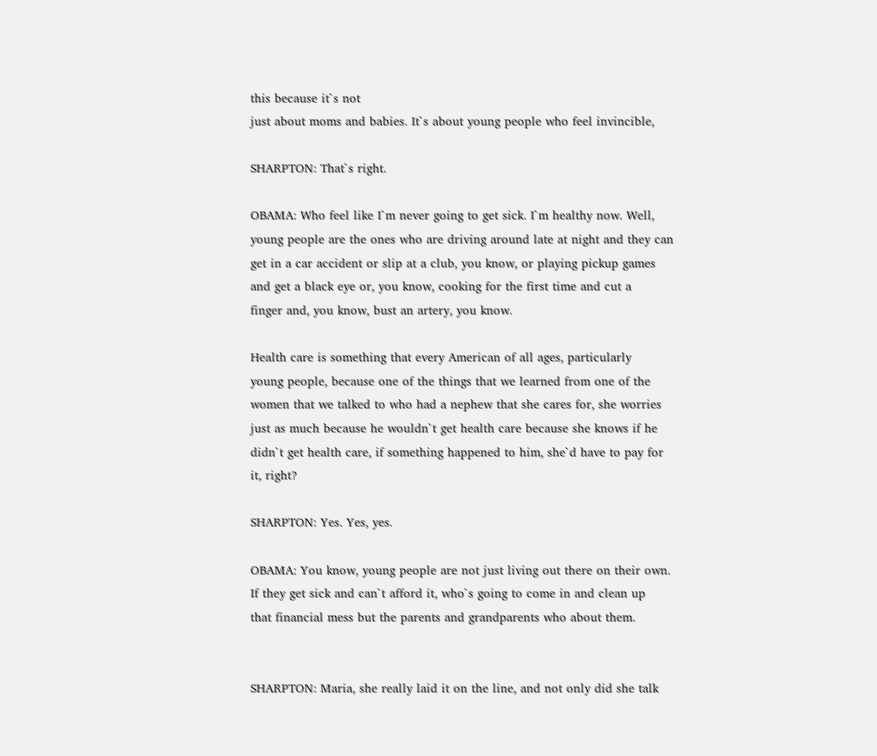this because it`s not
just about moms and babies. It`s about young people who feel invincible,

SHARPTON: That`s right.

OBAMA: Who feel like I`m never going to get sick. I`m healthy now. Well,
young people are the ones who are driving around late at night and they can
get in a car accident or slip at a club, you know, or playing pickup games
and get a black eye or, you know, cooking for the first time and cut a
finger and, you know, bust an artery, you know.

Health care is something that every American of all ages, particularly
young people, because one of the things that we learned from one of the
women that we talked to who had a nephew that she cares for, she worries
just as much because he wouldn`t get health care because she knows if he
didn`t get health care, if something happened to him, she`d have to pay for
it, right?

SHARPTON: Yes. Yes, yes.

OBAMA: You know, young people are not just living out there on their own.
If they get sick and can`t afford it, who`s going to come in and clean up
that financial mess but the parents and grandparents who about them.


SHARPTON: Maria, she really laid it on the line, and not only did she talk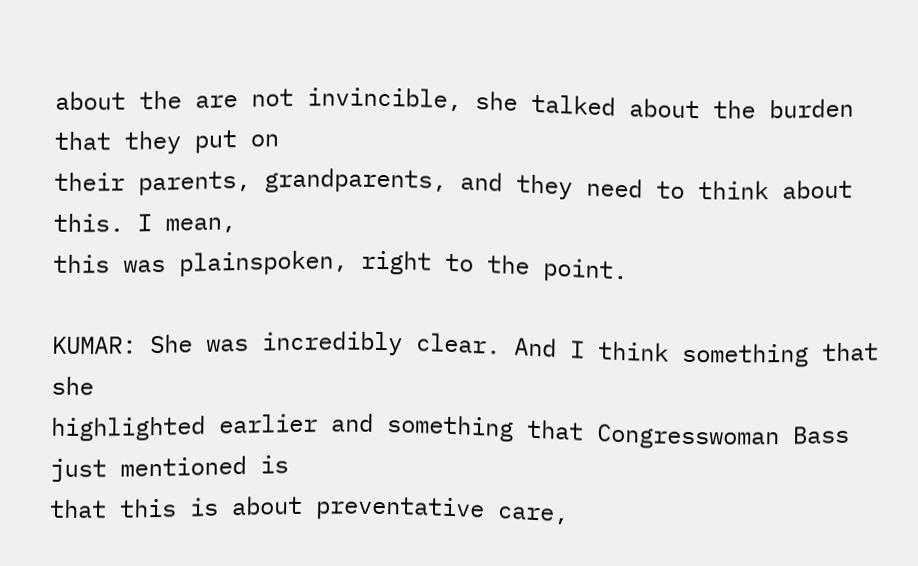about the are not invincible, she talked about the burden that they put on
their parents, grandparents, and they need to think about this. I mean,
this was plainspoken, right to the point.

KUMAR: She was incredibly clear. And I think something that she
highlighted earlier and something that Congresswoman Bass just mentioned is
that this is about preventative care,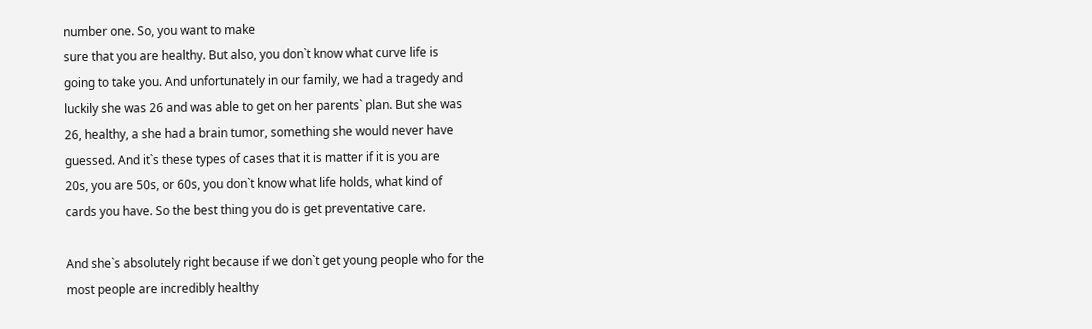number one. So, you want to make
sure that you are healthy. But also, you don`t know what curve life is
going to take you. And unfortunately in our family, we had a tragedy and
luckily she was 26 and was able to get on her parents` plan. But she was
26, healthy, a she had a brain tumor, something she would never have
guessed. And it`s these types of cases that it is matter if it is you are
20s, you are 50s, or 60s, you don`t know what life holds, what kind of
cards you have. So the best thing you do is get preventative care.

And she`s absolutely right because if we don`t get young people who for the
most people are incredibly healthy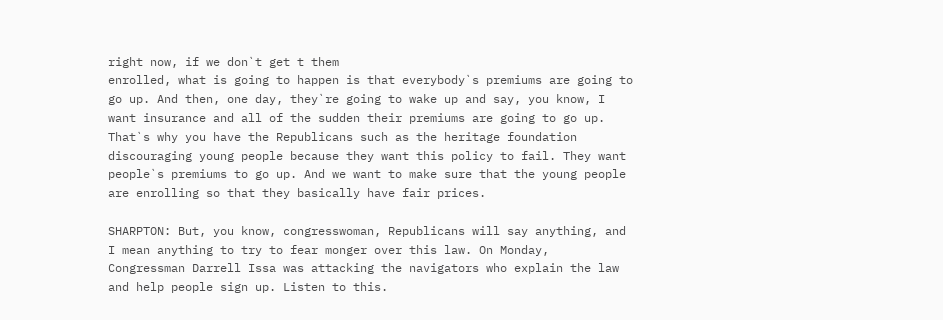right now, if we don`t get t them
enrolled, what is going to happen is that everybody`s premiums are going to
go up. And then, one day, they`re going to wake up and say, you know, I
want insurance and all of the sudden their premiums are going to go up.
That`s why you have the Republicans such as the heritage foundation
discouraging young people because they want this policy to fail. They want
people`s premiums to go up. And we want to make sure that the young people
are enrolling so that they basically have fair prices.

SHARPTON: But, you know, congresswoman, Republicans will say anything, and
I mean anything to try to fear monger over this law. On Monday,
Congressman Darrell Issa was attacking the navigators who explain the law
and help people sign up. Listen to this.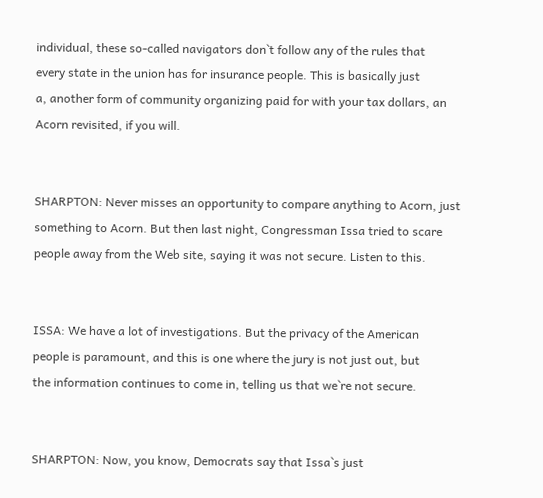individual, these so-called navigators don`t follow any of the rules that
every state in the union has for insurance people. This is basically just
a, another form of community organizing paid for with your tax dollars, an
Acorn revisited, if you will.


SHARPTON: Never misses an opportunity to compare anything to Acorn, just
something to Acorn. But then last night, Congressman Issa tried to scare
people away from the Web site, saying it was not secure. Listen to this.


ISSA: We have a lot of investigations. But the privacy of the American
people is paramount, and this is one where the jury is not just out, but
the information continues to come in, telling us that we`re not secure.


SHARPTON: Now, you know, Democrats say that Issa`s just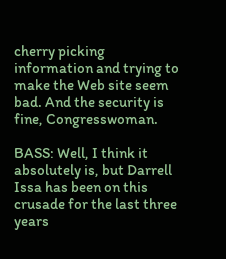cherry picking
information and trying to make the Web site seem bad. And the security is
fine, Congresswoman.

BASS: Well, I think it absolutely is, but Darrell Issa has been on this
crusade for the last three years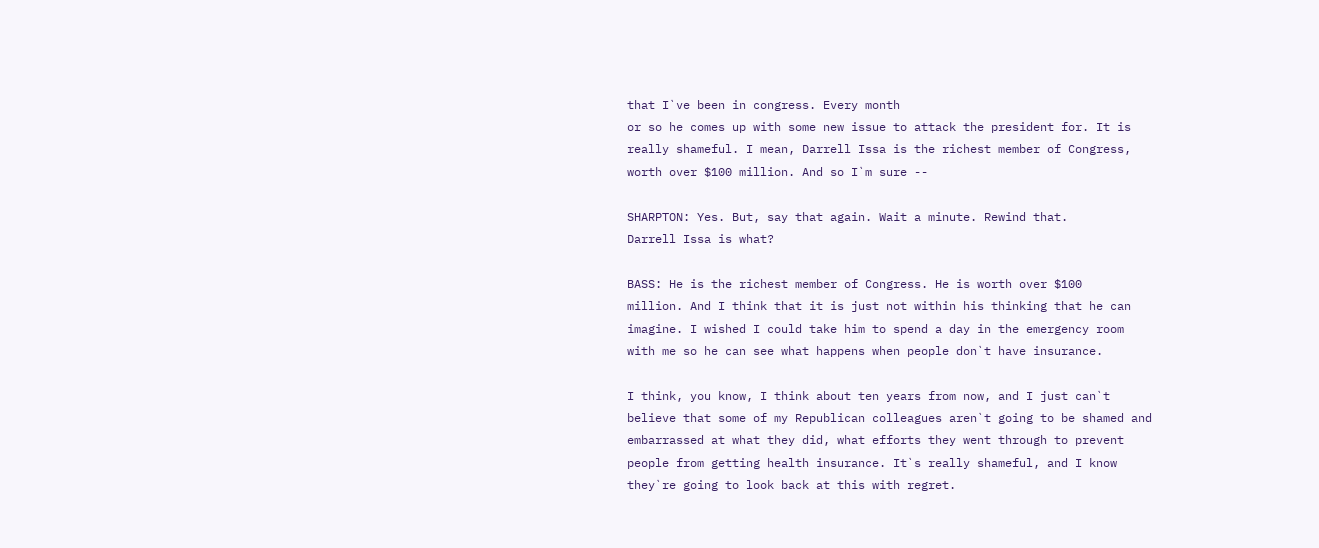that I`ve been in congress. Every month
or so he comes up with some new issue to attack the president for. It is
really shameful. I mean, Darrell Issa is the richest member of Congress,
worth over $100 million. And so I`m sure --

SHARPTON: Yes. But, say that again. Wait a minute. Rewind that.
Darrell Issa is what?

BASS: He is the richest member of Congress. He is worth over $100
million. And I think that it is just not within his thinking that he can
imagine. I wished I could take him to spend a day in the emergency room
with me so he can see what happens when people don`t have insurance.

I think, you know, I think about ten years from now, and I just can`t
believe that some of my Republican colleagues aren`t going to be shamed and
embarrassed at what they did, what efforts they went through to prevent
people from getting health insurance. It`s really shameful, and I know
they`re going to look back at this with regret.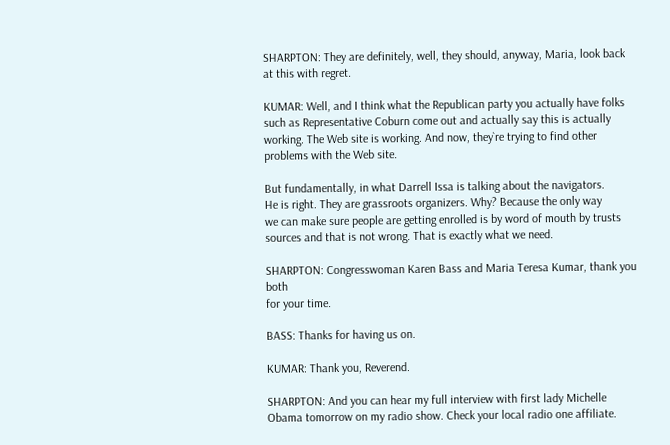SHARPTON: They are definitely, well, they should, anyway, Maria, look back
at this with regret.

KUMAR: Well, and I think what the Republican party you actually have folks
such as Representative Coburn come out and actually say this is actually
working. The Web site is working. And now, they`re trying to find other
problems with the Web site.

But fundamentally, in what Darrell Issa is talking about the navigators.
He is right. They are grassroots organizers. Why? Because the only way
we can make sure people are getting enrolled is by word of mouth by trusts
sources and that is not wrong. That is exactly what we need.

SHARPTON: Congresswoman Karen Bass and Maria Teresa Kumar, thank you both
for your time.

BASS: Thanks for having us on.

KUMAR: Thank you, Reverend.

SHARPTON: And you can hear my full interview with first lady Michelle
Obama tomorrow on my radio show. Check your local radio one affiliate.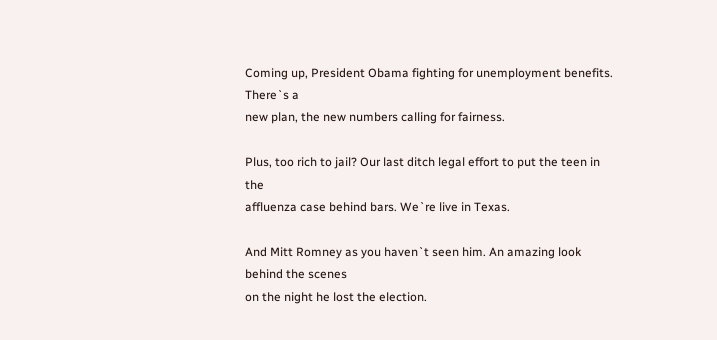Coming up, President Obama fighting for unemployment benefits. There`s a
new plan, the new numbers calling for fairness.

Plus, too rich to jail? Our last ditch legal effort to put the teen in the
affluenza case behind bars. We`re live in Texas.

And Mitt Romney as you haven`t seen him. An amazing look behind the scenes
on the night he lost the election.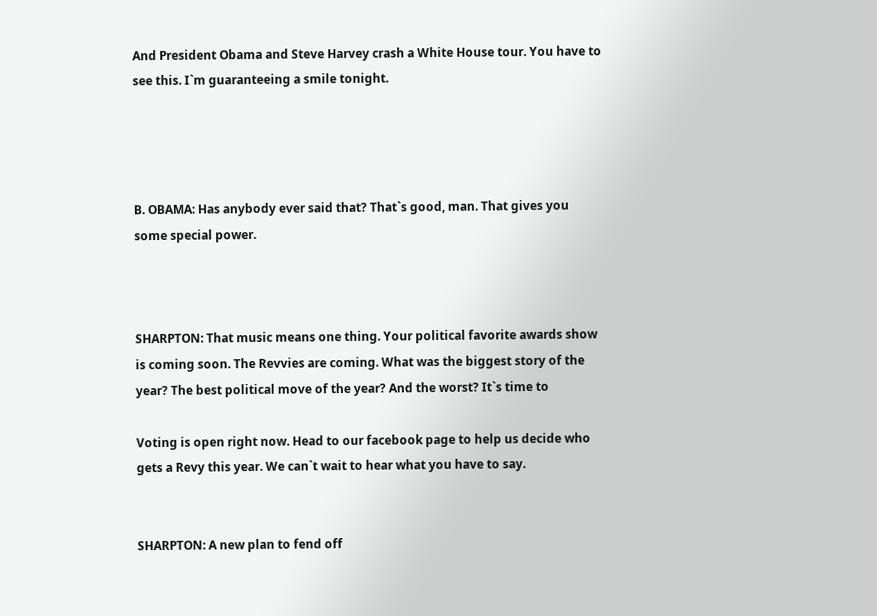And President Obama and Steve Harvey crash a White House tour. You have to
see this. I`m guaranteeing a smile tonight.




B. OBAMA: Has anybody ever said that? That`s good, man. That gives you
some special power.



SHARPTON: That music means one thing. Your political favorite awards show
is coming soon. The Revvies are coming. What was the biggest story of the
year? The best political move of the year? And the worst? It`s time to

Voting is open right now. Head to our facebook page to help us decide who
gets a Revy this year. We can`t wait to hear what you have to say.


SHARPTON: A new plan to fend off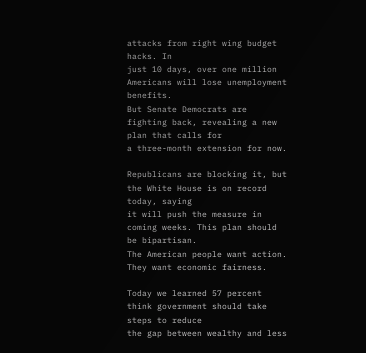attacks from right wing budget hacks. In
just 10 days, over one million Americans will lose unemployment benefits.
But Senate Democrats are fighting back, revealing a new plan that calls for
a three-month extension for now.

Republicans are blocking it, but the White House is on record today, saying
it will push the measure in coming weeks. This plan should be bipartisan.
The American people want action. They want economic fairness.

Today we learned 57 percent think government should take steps to reduce
the gap between wealthy and less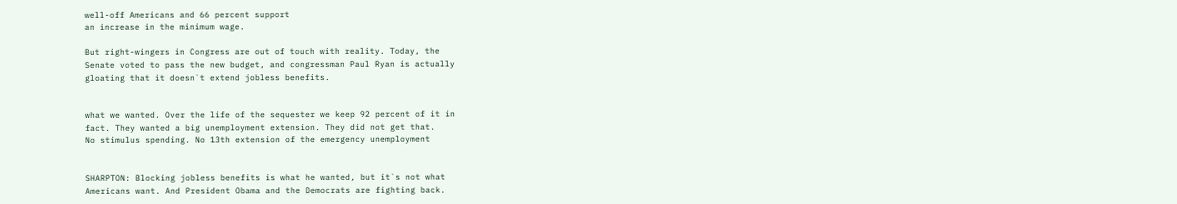well-off Americans and 66 percent support
an increase in the minimum wage.

But right-wingers in Congress are out of touch with reality. Today, the
Senate voted to pass the new budget, and congressman Paul Ryan is actually
gloating that it doesn`t extend jobless benefits.


what we wanted. Over the life of the sequester we keep 92 percent of it in
fact. They wanted a big unemployment extension. They did not get that.
No stimulus spending. No 13th extension of the emergency unemployment


SHARPTON: Blocking jobless benefits is what he wanted, but it`s not what
Americans want. And President Obama and the Democrats are fighting back.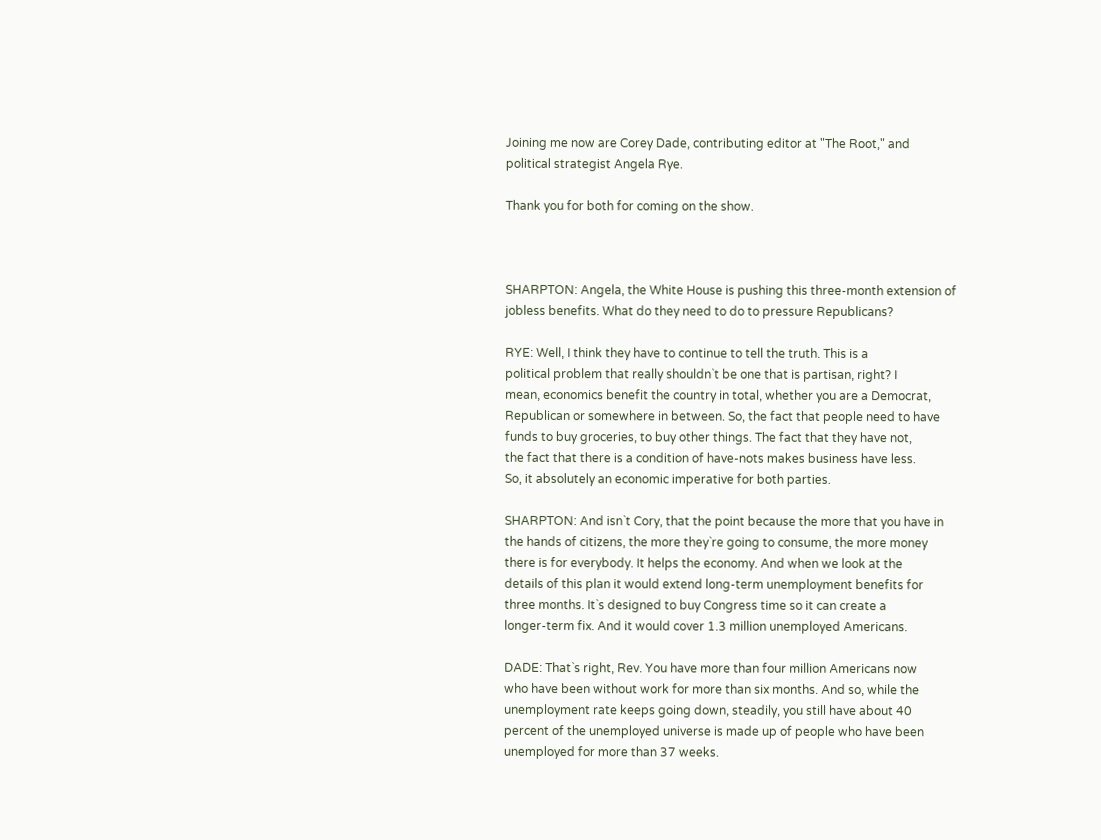Joining me now are Corey Dade, contributing editor at "The Root," and
political strategist Angela Rye.

Thank you for both for coming on the show.



SHARPTON: Angela, the White House is pushing this three-month extension of
jobless benefits. What do they need to do to pressure Republicans?

RYE: Well, I think they have to continue to tell the truth. This is a
political problem that really shouldn`t be one that is partisan, right? I
mean, economics benefit the country in total, whether you are a Democrat,
Republican or somewhere in between. So, the fact that people need to have
funds to buy groceries, to buy other things. The fact that they have not,
the fact that there is a condition of have-nots makes business have less.
So, it absolutely an economic imperative for both parties.

SHARPTON: And isn`t Cory, that the point because the more that you have in
the hands of citizens, the more they`re going to consume, the more money
there is for everybody. It helps the economy. And when we look at the
details of this plan it would extend long-term unemployment benefits for
three months. It`s designed to buy Congress time so it can create a
longer-term fix. And it would cover 1.3 million unemployed Americans.

DADE: That`s right, Rev. You have more than four million Americans now
who have been without work for more than six months. And so, while the
unemployment rate keeps going down, steadily, you still have about 40
percent of the unemployed universe is made up of people who have been
unemployed for more than 37 weeks.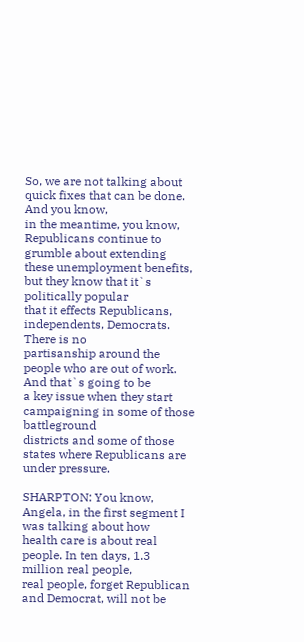So, we are not talking about quick fixes that can be done. And you know,
in the meantime, you know, Republicans continue to grumble about extending
these unemployment benefits, but they know that it`s politically popular
that it effects Republicans, independents, Democrats. There is no
partisanship around the people who are out of work. And that`s going to be
a key issue when they start campaigning in some of those battleground
districts and some of those states where Republicans are under pressure.

SHARPTON: You know, Angela, in the first segment I was talking about how
health care is about real people. In ten days, 1.3 million real people,
real people, forget Republican and Democrat, will not be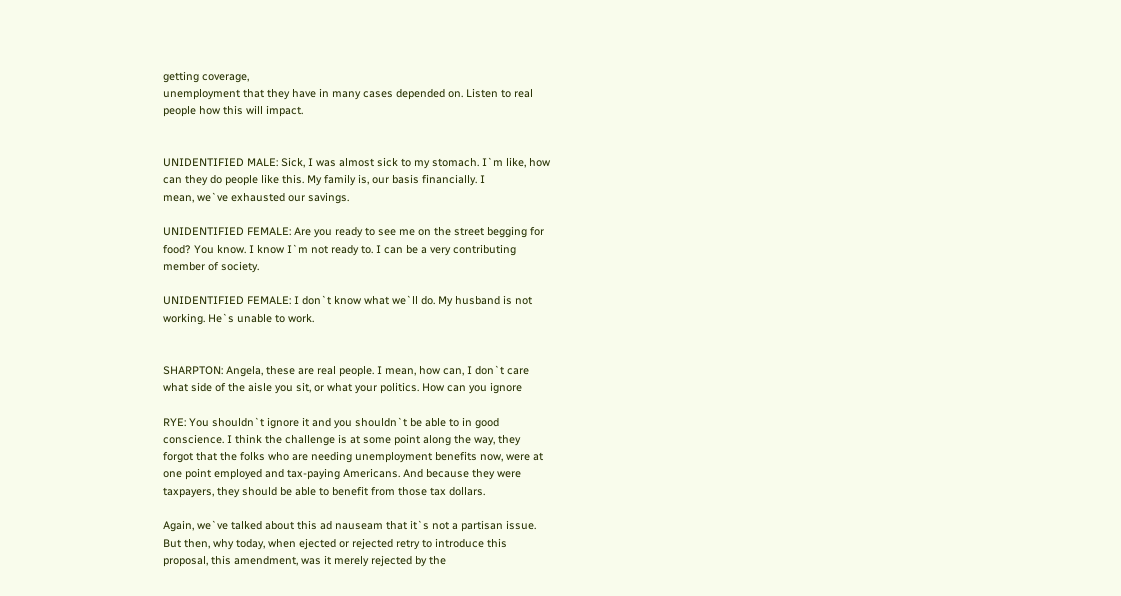getting coverage,
unemployment that they have in many cases depended on. Listen to real
people how this will impact.


UNIDENTIFIED MALE: Sick, I was almost sick to my stomach. I`m like, how
can they do people like this. My family is, our basis financially. I
mean, we`ve exhausted our savings.

UNIDENTIFIED FEMALE: Are you ready to see me on the street begging for
food? You know. I know I`m not ready to. I can be a very contributing
member of society.

UNIDENTIFIED FEMALE: I don`t know what we`ll do. My husband is not
working. He`s unable to work.


SHARPTON: Angela, these are real people. I mean, how can, I don`t care
what side of the aisle you sit, or what your politics. How can you ignore

RYE: You shouldn`t ignore it and you shouldn`t be able to in good
conscience. I think the challenge is at some point along the way, they
forgot that the folks who are needing unemployment benefits now, were at
one point employed and tax-paying Americans. And because they were
taxpayers, they should be able to benefit from those tax dollars.

Again, we`ve talked about this ad nauseam that it`s not a partisan issue.
But then, why today, when ejected or rejected retry to introduce this
proposal, this amendment, was it merely rejected by the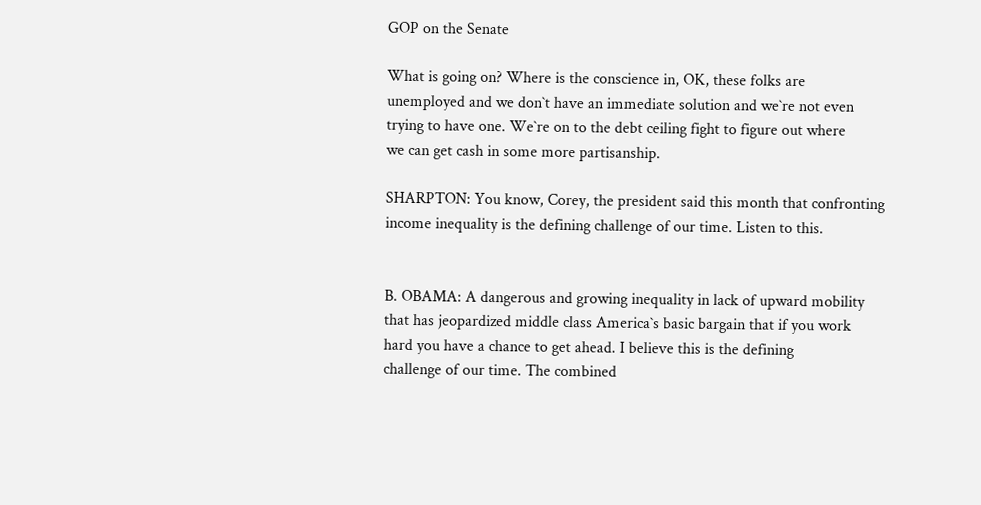GOP on the Senate

What is going on? Where is the conscience in, OK, these folks are
unemployed and we don`t have an immediate solution and we`re not even
trying to have one. We`re on to the debt ceiling fight to figure out where
we can get cash in some more partisanship.

SHARPTON: You know, Corey, the president said this month that confronting
income inequality is the defining challenge of our time. Listen to this.


B. OBAMA: A dangerous and growing inequality in lack of upward mobility
that has jeopardized middle class America`s basic bargain that if you work
hard you have a chance to get ahead. I believe this is the defining
challenge of our time. The combined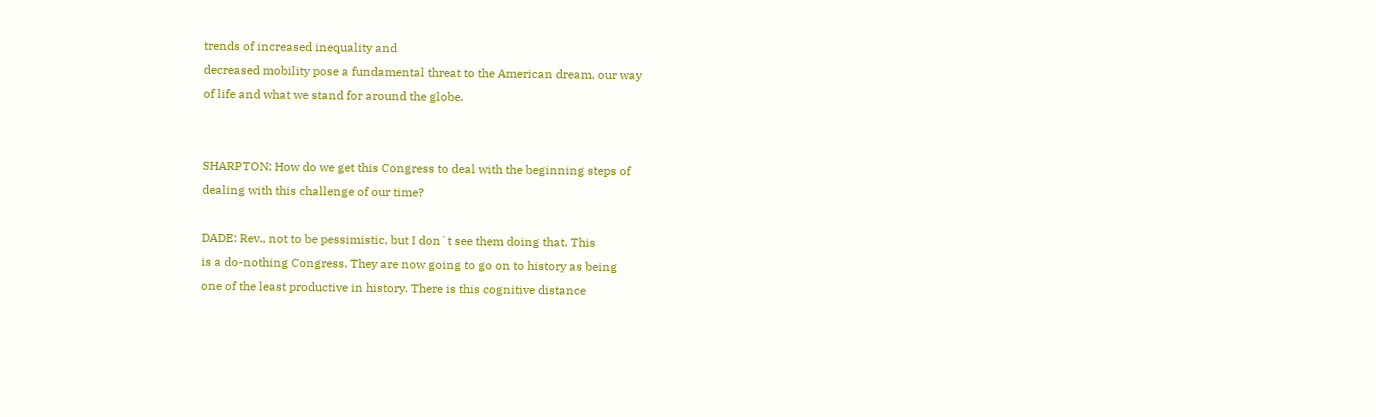trends of increased inequality and
decreased mobility pose a fundamental threat to the American dream, our way
of life and what we stand for around the globe.


SHARPTON: How do we get this Congress to deal with the beginning steps of
dealing with this challenge of our time?

DADE: Rev., not to be pessimistic, but I don`t see them doing that. This
is a do-nothing Congress. They are now going to go on to history as being
one of the least productive in history. There is this cognitive distance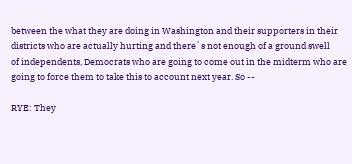between the what they are doing in Washington and their supporters in their
districts who are actually hurting and there`s not enough of a ground swell
of independents, Democrats who are going to come out in the midterm who are
going to force them to take this to account next year. So --

RYE: They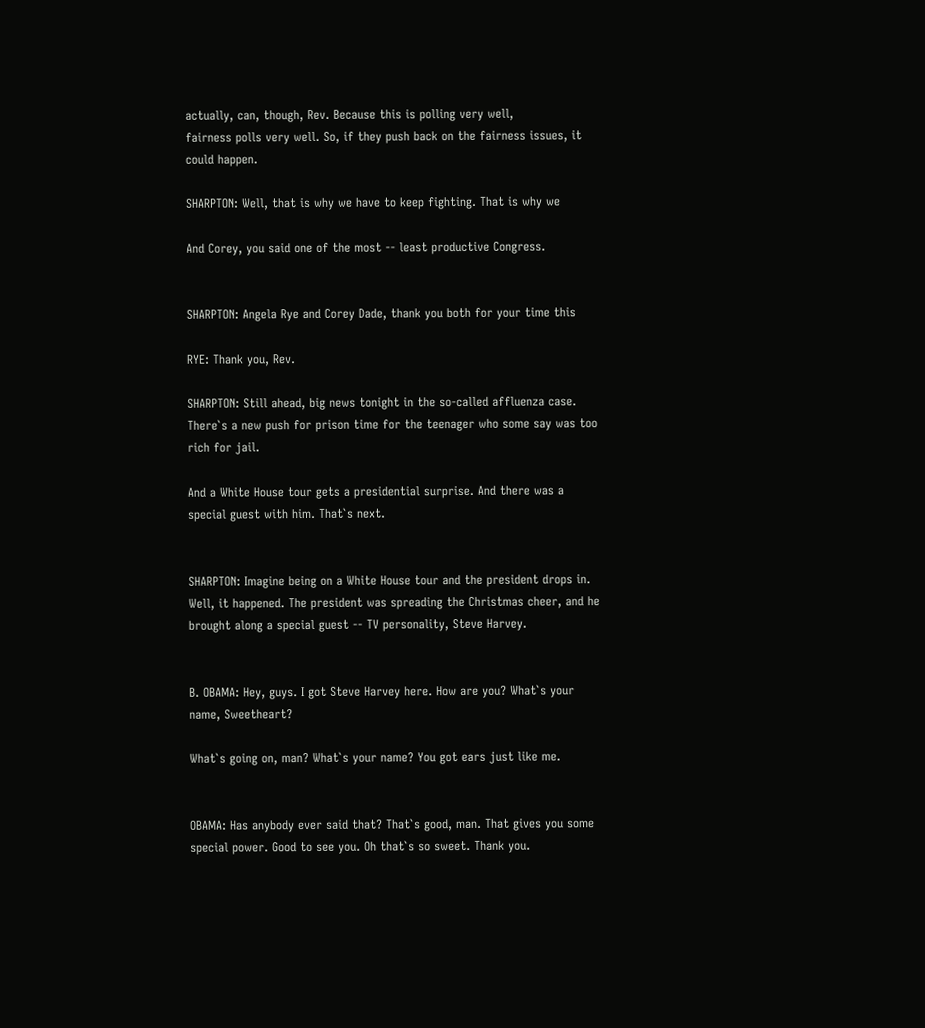actually, can, though, Rev. Because this is polling very well,
fairness polls very well. So, if they push back on the fairness issues, it
could happen.

SHARPTON: Well, that is why we have to keep fighting. That is why we

And Corey, you said one of the most -- least productive Congress.


SHARPTON: Angela Rye and Corey Dade, thank you both for your time this

RYE: Thank you, Rev.

SHARPTON: Still ahead, big news tonight in the so-called affluenza case.
There`s a new push for prison time for the teenager who some say was too
rich for jail.

And a White House tour gets a presidential surprise. And there was a
special guest with him. That`s next.


SHARPTON: Imagine being on a White House tour and the president drops in.
Well, it happened. The president was spreading the Christmas cheer, and he
brought along a special guest -- TV personality, Steve Harvey.


B. OBAMA: Hey, guys. I got Steve Harvey here. How are you? What`s your
name, Sweetheart?

What`s going on, man? What`s your name? You got ears just like me.


OBAMA: Has anybody ever said that? That`s good, man. That gives you some
special power. Good to see you. Oh that`s so sweet. Thank you.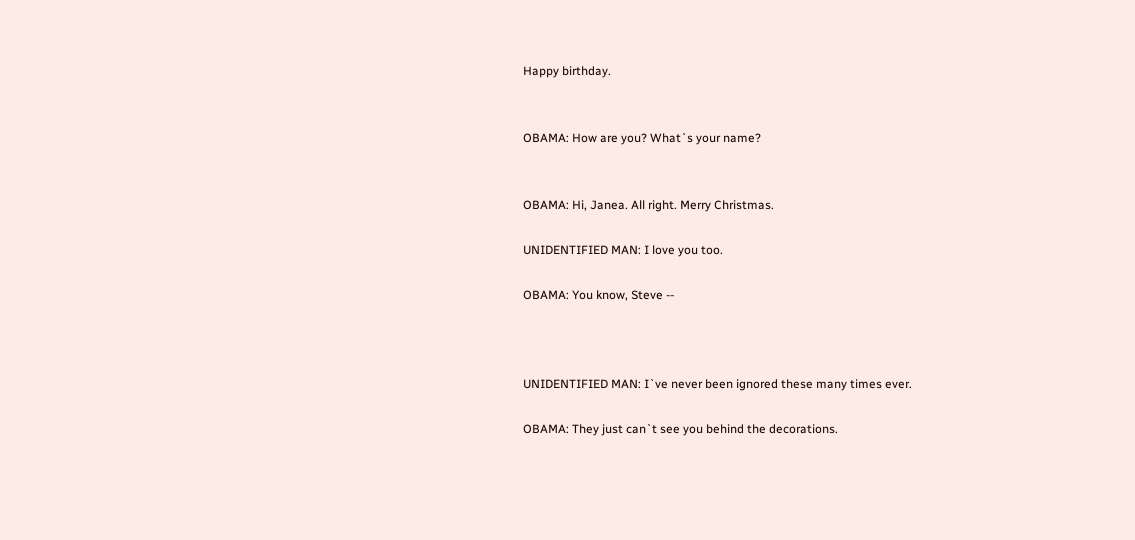Happy birthday.


OBAMA: How are you? What`s your name?


OBAMA: Hi, Janea. All right. Merry Christmas.

UNIDENTIFIED MAN: I love you too.

OBAMA: You know, Steve --



UNIDENTIFIED MAN: I`ve never been ignored these many times ever.

OBAMA: They just can`t see you behind the decorations.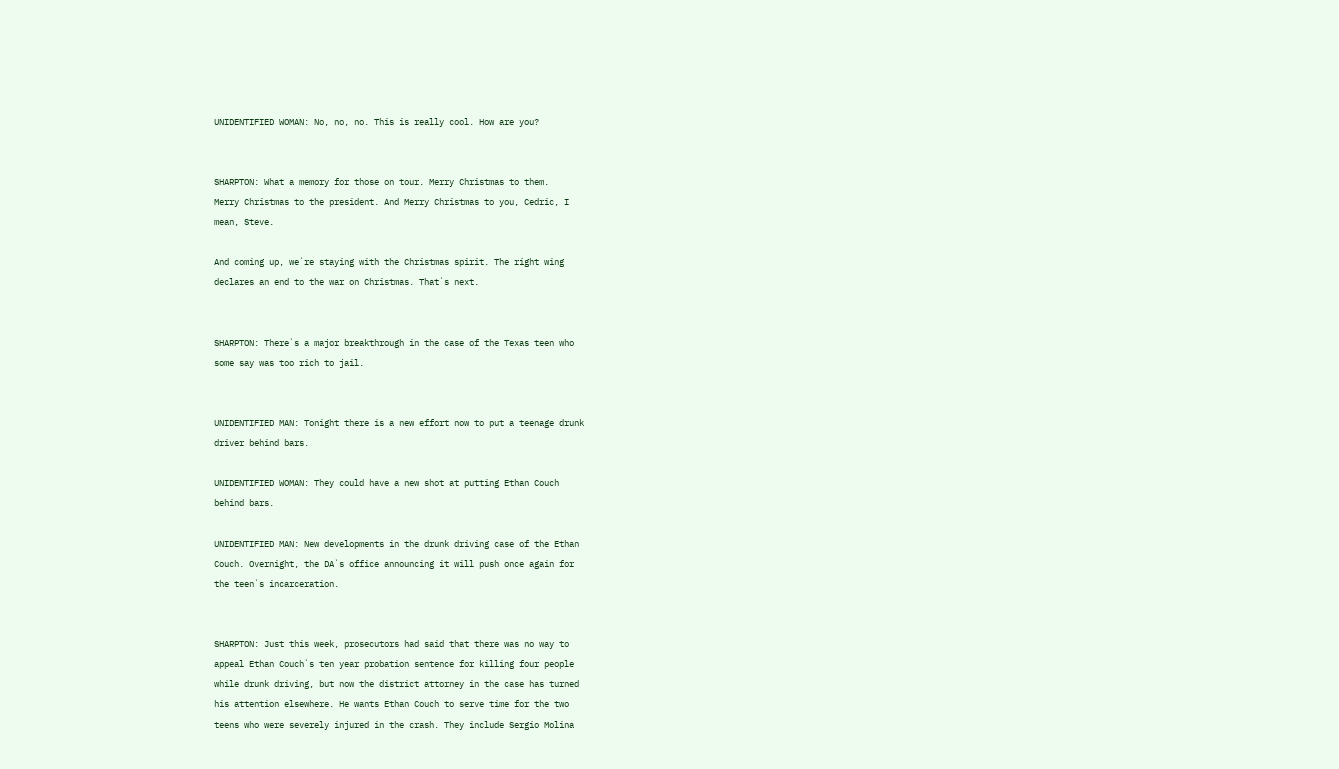UNIDENTIFIED WOMAN: No, no, no. This is really cool. How are you?


SHARPTON: What a memory for those on tour. Merry Christmas to them.
Merry Christmas to the president. And Merry Christmas to you, Cedric, I
mean, Steve.

And coming up, we`re staying with the Christmas spirit. The right wing
declares an end to the war on Christmas. That`s next.


SHARPTON: There`s a major breakthrough in the case of the Texas teen who
some say was too rich to jail.


UNIDENTIFIED MAN: Tonight there is a new effort now to put a teenage drunk
driver behind bars.

UNIDENTIFIED WOMAN: They could have a new shot at putting Ethan Couch
behind bars.

UNIDENTIFIED MAN: New developments in the drunk driving case of the Ethan
Couch. Overnight, the DA`s office announcing it will push once again for
the teen`s incarceration.


SHARPTON: Just this week, prosecutors had said that there was no way to
appeal Ethan Couch`s ten year probation sentence for killing four people
while drunk driving, but now the district attorney in the case has turned
his attention elsewhere. He wants Ethan Couch to serve time for the two
teens who were severely injured in the crash. They include Sergio Molina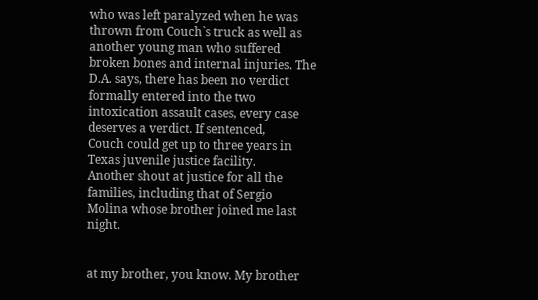who was left paralyzed when he was thrown from Couch`s truck as well as
another young man who suffered broken bones and internal injuries. The
D.A. says, there has been no verdict formally entered into the two
intoxication assault cases, every case deserves a verdict. If sentenced,
Couch could get up to three years in Texas juvenile justice facility.
Another shout at justice for all the families, including that of Sergio
Molina whose brother joined me last night.


at my brother, you know. My brother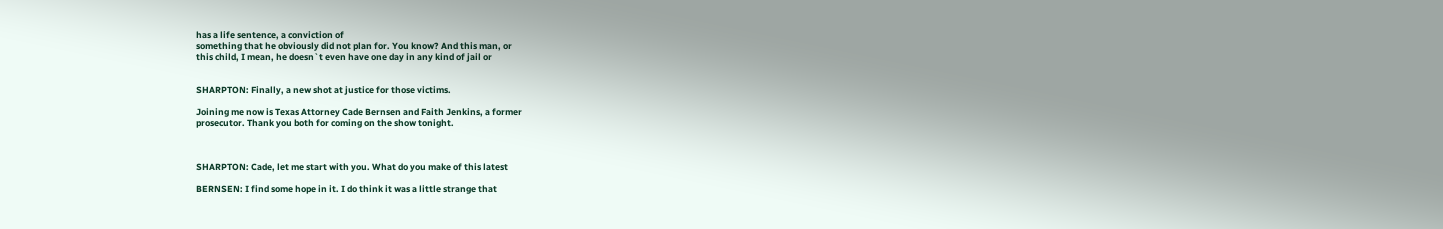has a life sentence, a conviction of
something that he obviously did not plan for. You know? And this man, or
this child, I mean, he doesn`t even have one day in any kind of jail or


SHARPTON: Finally, a new shot at justice for those victims.

Joining me now is Texas Attorney Cade Bernsen and Faith Jenkins, a former
prosecutor. Thank you both for coming on the show tonight.



SHARPTON: Cade, let me start with you. What do you make of this latest

BERNSEN: I find some hope in it. I do think it was a little strange that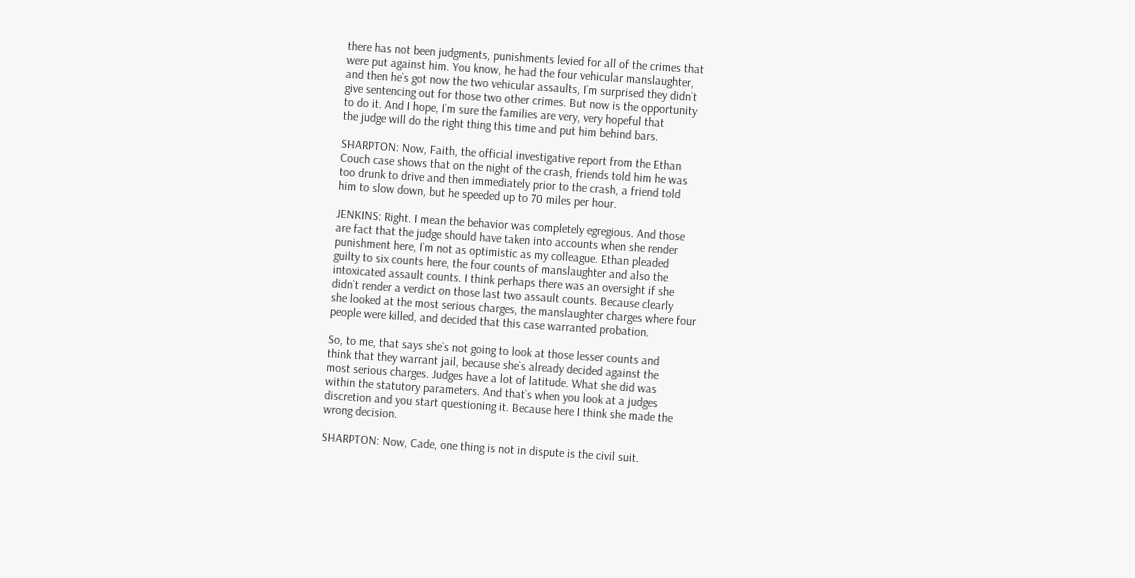there has not been judgments, punishments levied for all of the crimes that
were put against him. You know, he had the four vehicular manslaughter,
and then he`s got now the two vehicular assaults, I`m surprised they didn`t
give sentencing out for those two other crimes. But now is the opportunity
to do it. And I hope, I`m sure the families are very, very hopeful that
the judge will do the right thing this time and put him behind bars.

SHARPTON: Now, Faith, the official investigative report from the Ethan
Couch case shows that on the night of the crash, friends told him he was
too drunk to drive and then immediately prior to the crash, a friend told
him to slow down, but he speeded up to 70 miles per hour.

JENKINS: Right. I mean the behavior was completely egregious. And those
are fact that the judge should have taken into accounts when she render
punishment here, I`m not as optimistic as my colleague. Ethan pleaded
guilty to six counts here, the four counts of manslaughter and also the
intoxicated assault counts. I think perhaps there was an oversight if she
didn`t render a verdict on those last two assault counts. Because clearly
she looked at the most serious charges, the manslaughter charges where four
people were killed, and decided that this case warranted probation.

So, to me, that says she`s not going to look at those lesser counts and
think that they warrant jail, because she`s already decided against the
most serious charges. Judges have a lot of latitude. What she did was
within the statutory parameters. And that`s when you look at a judges
discretion and you start questioning it. Because here I think she made the
wrong decision.

SHARPTON: Now, Cade, one thing is not in dispute is the civil suit.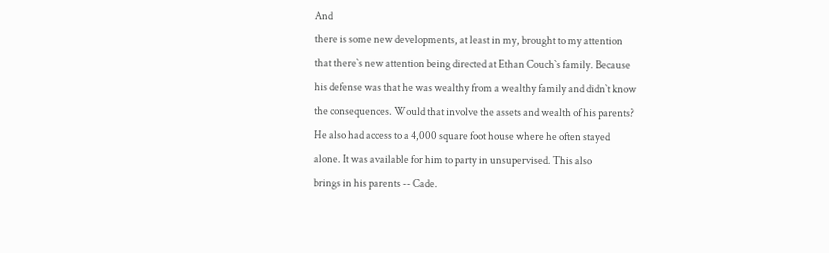And
there is some new developments, at least in my, brought to my attention
that there`s new attention being directed at Ethan Couch`s family. Because
his defense was that he was wealthy from a wealthy family and didn`t know
the consequences. Would that involve the assets and wealth of his parents?
He also had access to a 4,000 square foot house where he often stayed
alone. It was available for him to party in unsupervised. This also
brings in his parents -- Cade.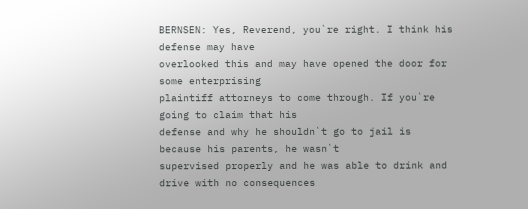BERNSEN: Yes, Reverend, you`re right. I think his defense may have
overlooked this and may have opened the door for some enterprising
plaintiff attorneys to come through. If you`re going to claim that his
defense and why he shouldn`t go to jail is because his parents, he wasn`t
supervised properly and he was able to drink and drive with no consequences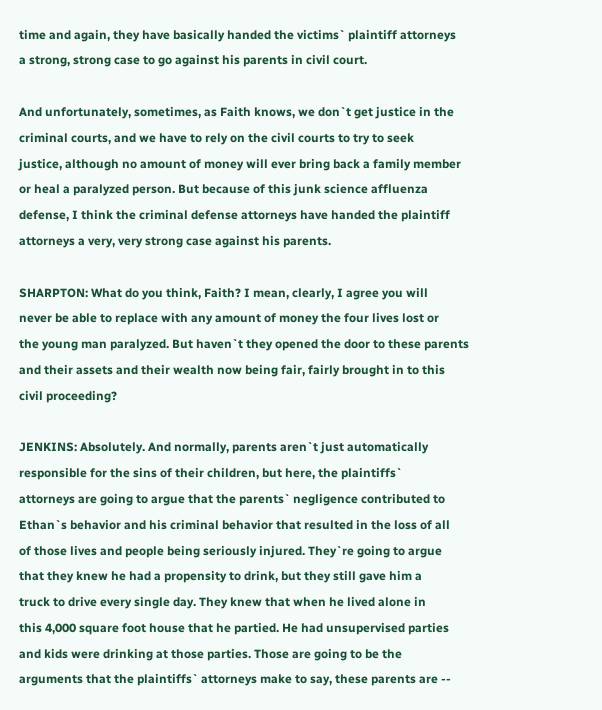time and again, they have basically handed the victims` plaintiff attorneys
a strong, strong case to go against his parents in civil court.

And unfortunately, sometimes, as Faith knows, we don`t get justice in the
criminal courts, and we have to rely on the civil courts to try to seek
justice, although no amount of money will ever bring back a family member
or heal a paralyzed person. But because of this junk science affluenza
defense, I think the criminal defense attorneys have handed the plaintiff
attorneys a very, very strong case against his parents.

SHARPTON: What do you think, Faith? I mean, clearly, I agree you will
never be able to replace with any amount of money the four lives lost or
the young man paralyzed. But haven`t they opened the door to these parents
and their assets and their wealth now being fair, fairly brought in to this
civil proceeding?

JENKINS: Absolutely. And normally, parents aren`t just automatically
responsible for the sins of their children, but here, the plaintiffs`
attorneys are going to argue that the parents` negligence contributed to
Ethan`s behavior and his criminal behavior that resulted in the loss of all
of those lives and people being seriously injured. They`re going to argue
that they knew he had a propensity to drink, but they still gave him a
truck to drive every single day. They knew that when he lived alone in
this 4,000 square foot house that he partied. He had unsupervised parties
and kids were drinking at those parties. Those are going to be the
arguments that the plaintiffs` attorneys make to say, these parents are --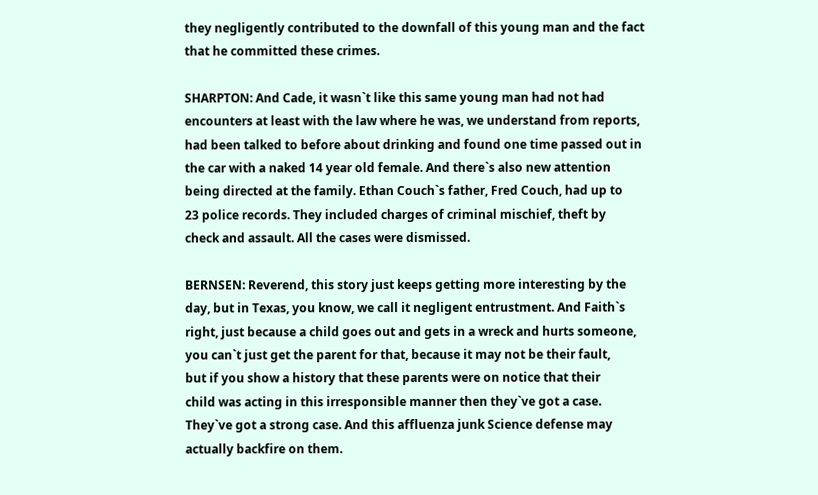they negligently contributed to the downfall of this young man and the fact
that he committed these crimes.

SHARPTON: And Cade, it wasn`t like this same young man had not had
encounters at least with the law where he was, we understand from reports,
had been talked to before about drinking and found one time passed out in
the car with a naked 14 year old female. And there`s also new attention
being directed at the family. Ethan Couch`s father, Fred Couch, had up to
23 police records. They included charges of criminal mischief, theft by
check and assault. All the cases were dismissed.

BERNSEN: Reverend, this story just keeps getting more interesting by the
day, but in Texas, you know, we call it negligent entrustment. And Faith`s
right, just because a child goes out and gets in a wreck and hurts someone,
you can`t just get the parent for that, because it may not be their fault,
but if you show a history that these parents were on notice that their
child was acting in this irresponsible manner then they`ve got a case.
They`ve got a strong case. And this affluenza junk Science defense may
actually backfire on them.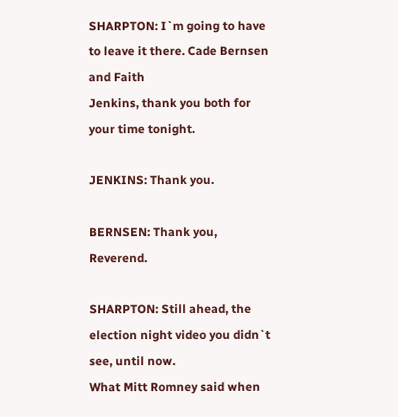SHARPTON: I`m going to have to leave it there. Cade Bernsen and Faith
Jenkins, thank you both for your time tonight.

JENKINS: Thank you.

BERNSEN: Thank you, Reverend.

SHARPTON: Still ahead, the election night video you didn`t see, until now.
What Mitt Romney said when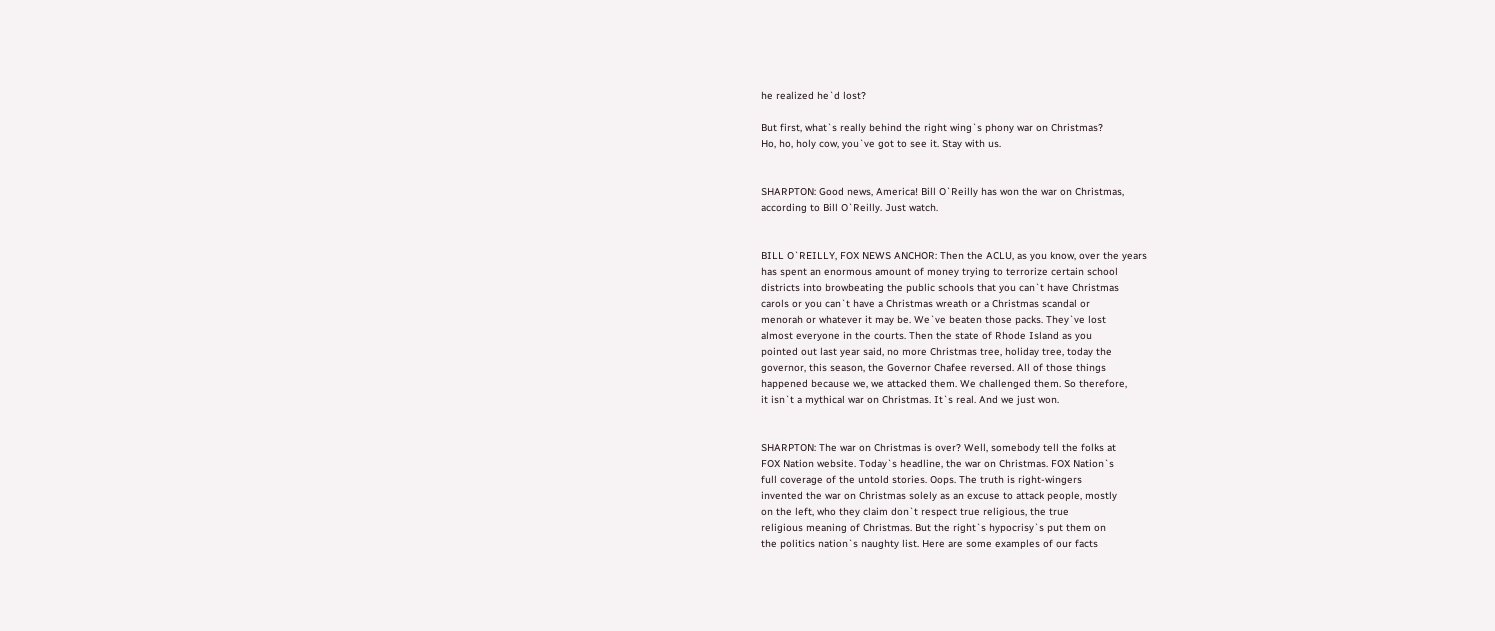he realized he`d lost?

But first, what`s really behind the right wing`s phony war on Christmas?
Ho, ho, holy cow, you`ve got to see it. Stay with us.


SHARPTON: Good news, America! Bill O`Reilly has won the war on Christmas,
according to Bill O`Reilly. Just watch.


BILL O`REILLY, FOX NEWS ANCHOR: Then the ACLU, as you know, over the years
has spent an enormous amount of money trying to terrorize certain school
districts into browbeating the public schools that you can`t have Christmas
carols or you can`t have a Christmas wreath or a Christmas scandal or
menorah or whatever it may be. We`ve beaten those packs. They`ve lost
almost everyone in the courts. Then the state of Rhode Island as you
pointed out last year said, no more Christmas tree, holiday tree, today the
governor, this season, the Governor Chafee reversed. All of those things
happened because we, we attacked them. We challenged them. So therefore,
it isn`t a mythical war on Christmas. It`s real. And we just won.


SHARPTON: The war on Christmas is over? Well, somebody tell the folks at
FOX Nation website. Today`s headline, the war on Christmas. FOX Nation`s
full coverage of the untold stories. Oops. The truth is right-wingers
invented the war on Christmas solely as an excuse to attack people, mostly
on the left, who they claim don`t respect true religious, the true
religious meaning of Christmas. But the right`s hypocrisy`s put them on
the politics nation`s naughty list. Here are some examples of our facts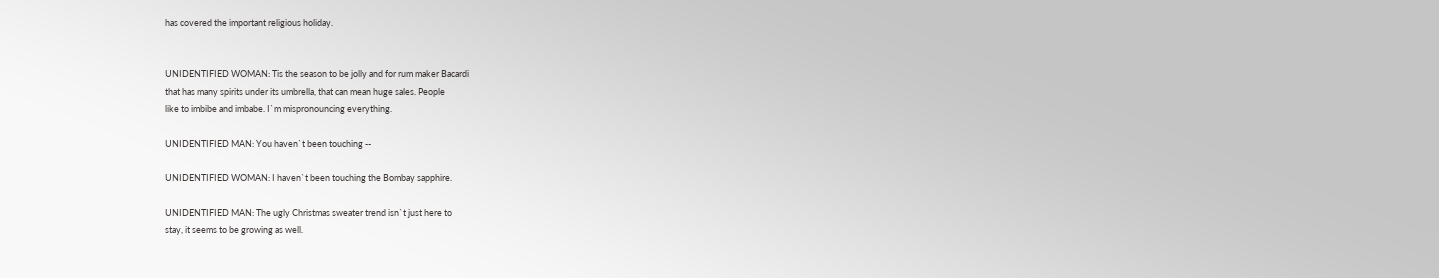has covered the important religious holiday.


UNIDENTIFIED WOMAN: Tis the season to be jolly and for rum maker Bacardi
that has many spirits under its umbrella, that can mean huge sales. People
like to imbibe and imbabe. I`m mispronouncing everything.

UNIDENTIFIED MAN: You haven`t been touching --

UNIDENTIFIED WOMAN: I haven`t been touching the Bombay sapphire.

UNIDENTIFIED MAN: The ugly Christmas sweater trend isn`t just here to
stay, it seems to be growing as well.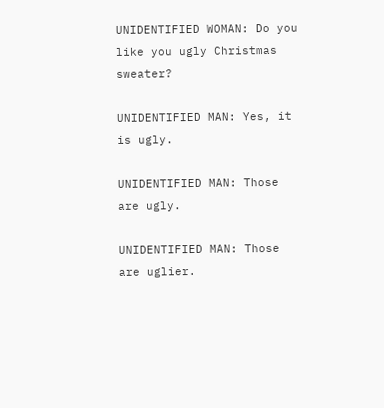UNIDENTIFIED WOMAN: Do you like you ugly Christmas sweater?

UNIDENTIFIED MAN: Yes, it is ugly.

UNIDENTIFIED MAN: Those are ugly.

UNIDENTIFIED MAN: Those are uglier.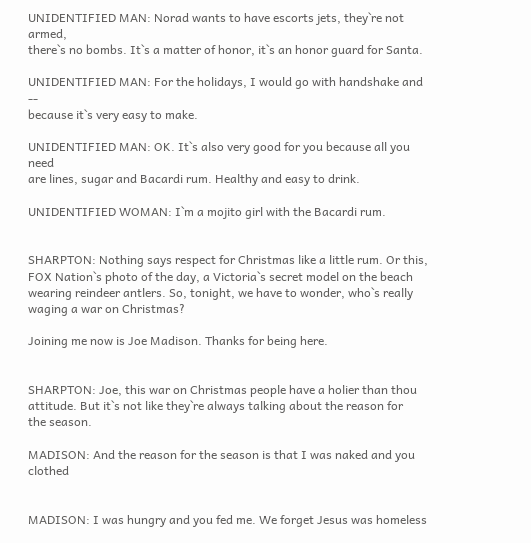UNIDENTIFIED MAN: Norad wants to have escorts jets, they`re not armed,
there`s no bombs. It`s a matter of honor, it`s an honor guard for Santa.

UNIDENTIFIED MAN: For the holidays, I would go with handshake and --
because it`s very easy to make.

UNIDENTIFIED MAN: OK. It`s also very good for you because all you need
are lines, sugar and Bacardi rum. Healthy and easy to drink.

UNIDENTIFIED WOMAN: I`m a mojito girl with the Bacardi rum.


SHARPTON: Nothing says respect for Christmas like a little rum. Or this,
FOX Nation`s photo of the day, a Victoria`s secret model on the beach
wearing reindeer antlers. So, tonight, we have to wonder, who`s really
waging a war on Christmas?

Joining me now is Joe Madison. Thanks for being here.


SHARPTON: Joe, this war on Christmas people have a holier than thou
attitude. But it`s not like they`re always talking about the reason for
the season.

MADISON: And the reason for the season is that I was naked and you clothed


MADISON: I was hungry and you fed me. We forget Jesus was homeless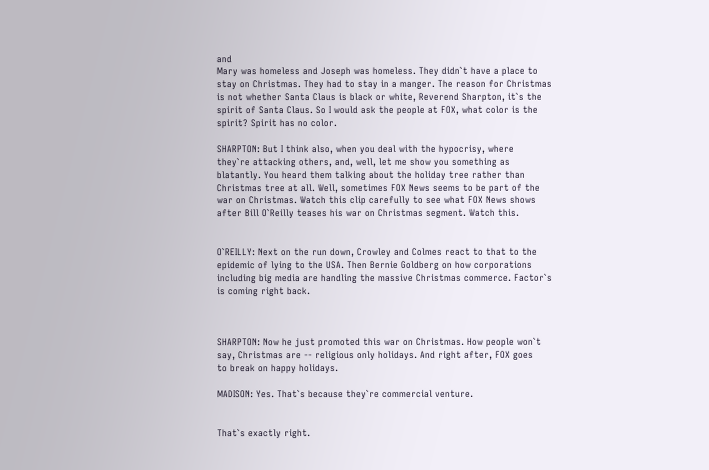and
Mary was homeless and Joseph was homeless. They didn`t have a place to
stay on Christmas. They had to stay in a manger. The reason for Christmas
is not whether Santa Claus is black or white, Reverend Sharpton, it`s the
spirit of Santa Claus. So I would ask the people at FOX, what color is the
spirit? Spirit has no color.

SHARPTON: But I think also, when you deal with the hypocrisy, where
they`re attacking others, and, well, let me show you something as
blatantly. You heard them talking about the holiday tree rather than
Christmas tree at all. Well, sometimes FOX News seems to be part of the
war on Christmas. Watch this clip carefully to see what FOX News shows
after Bill O`Reilly teases his war on Christmas segment. Watch this.


O`REILLY: Next on the run down, Crowley and Colmes react to that to the
epidemic of lying to the USA. Then Bernie Goldberg on how corporations
including big media are handling the massive Christmas commerce. Factor`s
is coming right back.



SHARPTON: Now he just promoted this war on Christmas. How people won`t
say, Christmas are -- religious only holidays. And right after, FOX goes
to break on happy holidays.

MADISON: Yes. That`s because they`re commercial venture.


That`s exactly right.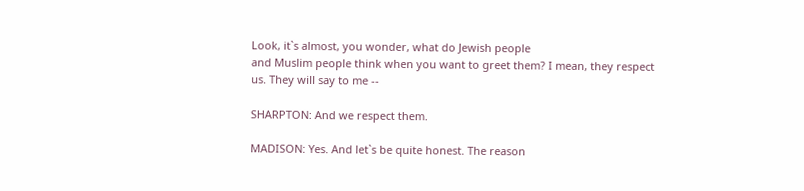Look, it`s almost, you wonder, what do Jewish people
and Muslim people think when you want to greet them? I mean, they respect
us. They will say to me --

SHARPTON: And we respect them.

MADISON: Yes. And let`s be quite honest. The reason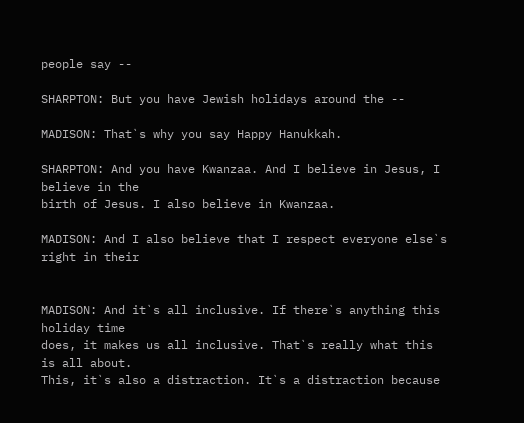people say --

SHARPTON: But you have Jewish holidays around the --

MADISON: That`s why you say Happy Hanukkah.

SHARPTON: And you have Kwanzaa. And I believe in Jesus, I believe in the
birth of Jesus. I also believe in Kwanzaa.

MADISON: And I also believe that I respect everyone else`s right in their


MADISON: And it`s all inclusive. If there`s anything this holiday time
does, it makes us all inclusive. That`s really what this is all about.
This, it`s also a distraction. It`s a distraction because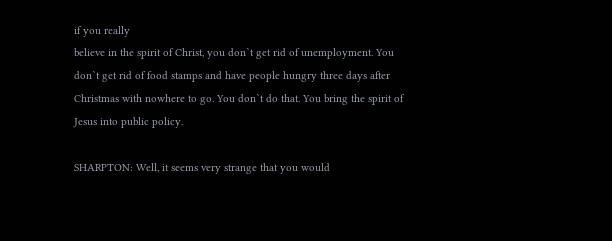if you really
believe in the spirit of Christ, you don`t get rid of unemployment. You
don`t get rid of food stamps and have people hungry three days after
Christmas with nowhere to go. You don`t do that. You bring the spirit of
Jesus into public policy.

SHARPTON: Well, it seems very strange that you would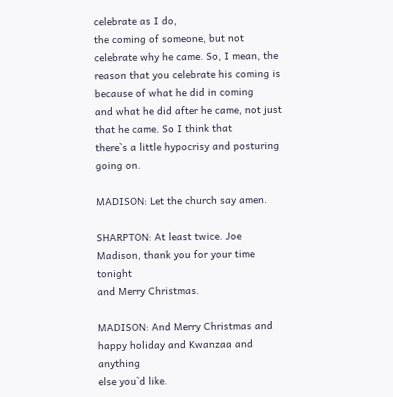celebrate as I do,
the coming of someone, but not celebrate why he came. So, I mean, the
reason that you celebrate his coming is because of what he did in coming
and what he did after he came, not just that he came. So I think that
there`s a little hypocrisy and posturing going on.

MADISON: Let the church say amen.

SHARPTON: At least twice. Joe Madison, thank you for your time tonight
and Merry Christmas.

MADISON: And Merry Christmas and happy holiday and Kwanzaa and anything
else you`d like.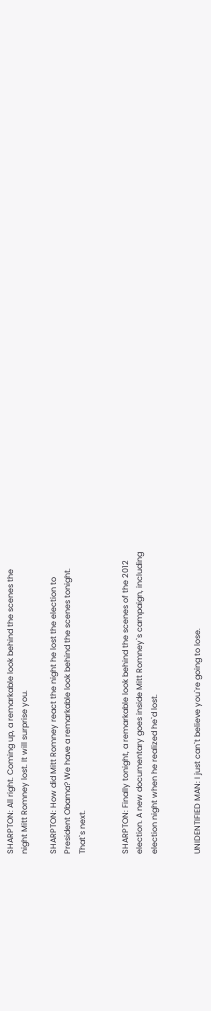SHARPTON: All right. Coming up, a remarkable look behind the scenes the
night Mitt Romney lost. It will surprise you.

SHARPTON: How did Mitt Romney react the night he lost the election to
President Obama? We have a remarkable look behind the scenes tonight.
That`s next.


SHARPTON: Finally tonight, a remarkable look behind the scenes of the 2012
election. A new documentary goes inside Mitt Romney`s campaign, including
election night when he realized he`d lost.


UNIDENTIFIED MAN: I just can`t believe you`re going to lose.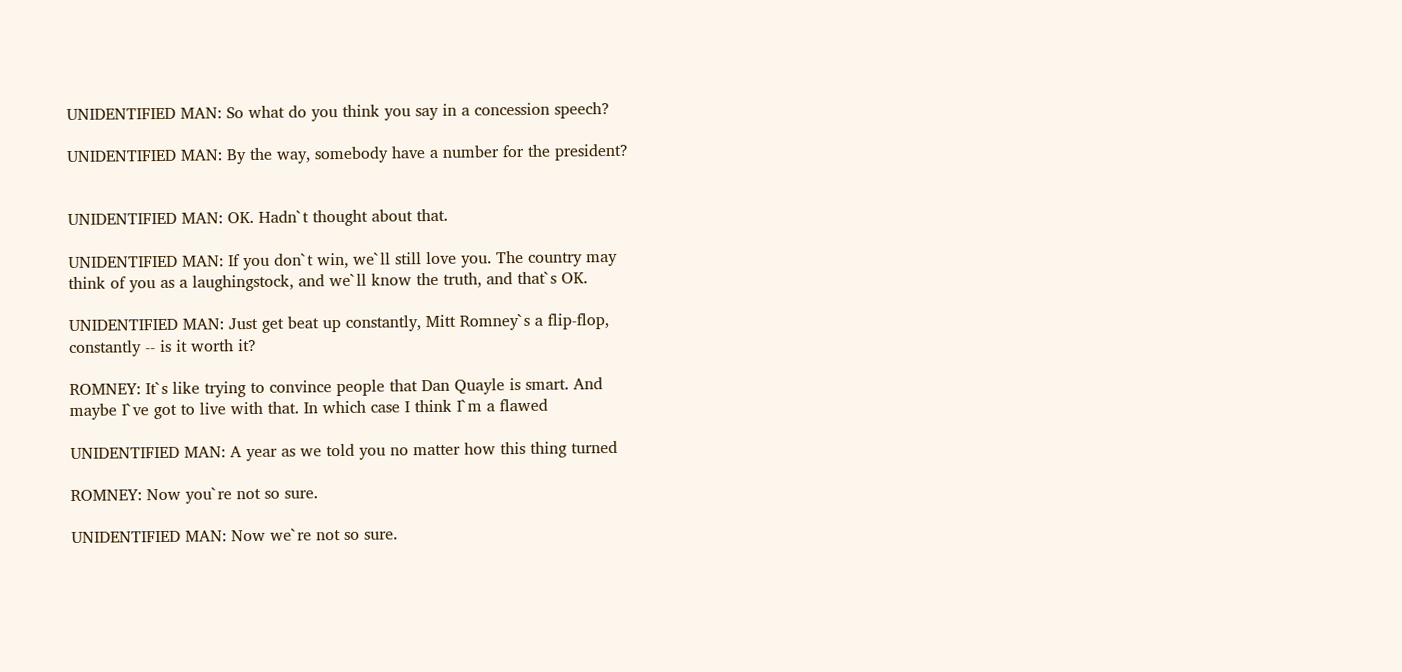UNIDENTIFIED MAN: So what do you think you say in a concession speech?

UNIDENTIFIED MAN: By the way, somebody have a number for the president?


UNIDENTIFIED MAN: OK. Hadn`t thought about that.

UNIDENTIFIED MAN: If you don`t win, we`ll still love you. The country may
think of you as a laughingstock, and we`ll know the truth, and that`s OK.

UNIDENTIFIED MAN: Just get beat up constantly, Mitt Romney`s a flip-flop,
constantly -- is it worth it?

ROMNEY: It`s like trying to convince people that Dan Quayle is smart. And
maybe I`ve got to live with that. In which case I think I`m a flawed

UNIDENTIFIED MAN: A year as we told you no matter how this thing turned

ROMNEY: Now you`re not so sure.

UNIDENTIFIED MAN: Now we`re not so sure.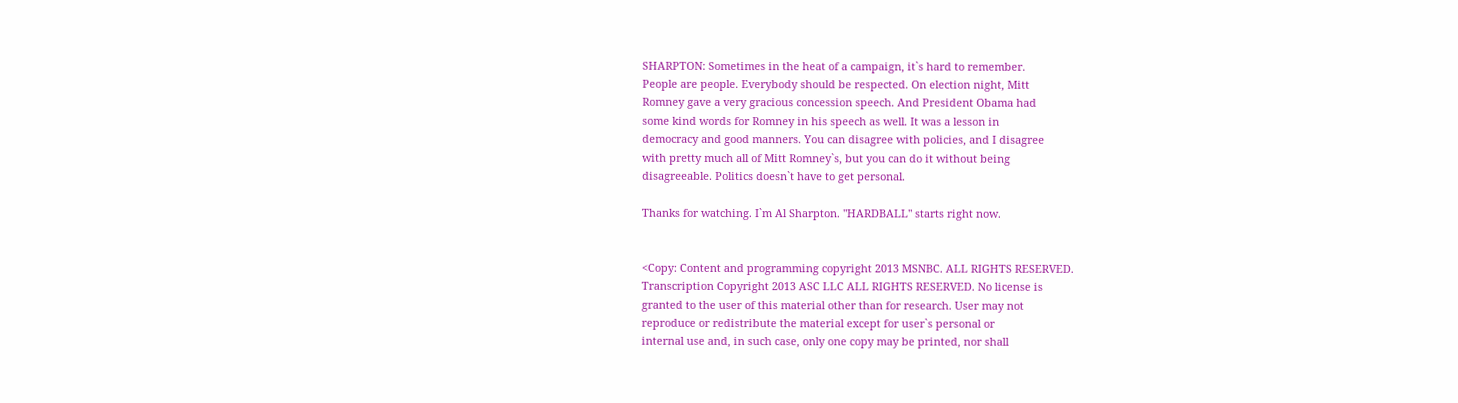SHARPTON: Sometimes in the heat of a campaign, it`s hard to remember.
People are people. Everybody should be respected. On election night, Mitt
Romney gave a very gracious concession speech. And President Obama had
some kind words for Romney in his speech as well. It was a lesson in
democracy and good manners. You can disagree with policies, and I disagree
with pretty much all of Mitt Romney`s, but you can do it without being
disagreeable. Politics doesn`t have to get personal.

Thanks for watching. I`m Al Sharpton. "HARDBALL" starts right now.


<Copy: Content and programming copyright 2013 MSNBC. ALL RIGHTS RESERVED.
Transcription Copyright 2013 ASC LLC ALL RIGHTS RESERVED. No license is
granted to the user of this material other than for research. User may not
reproduce or redistribute the material except for user`s personal or
internal use and, in such case, only one copy may be printed, nor shall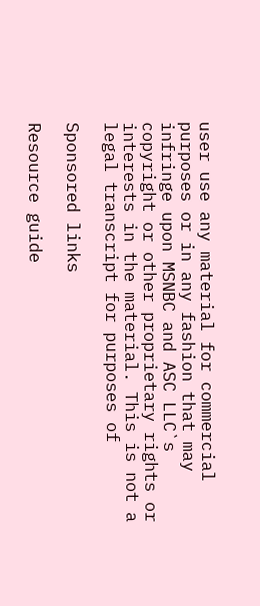user use any material for commercial purposes or in any fashion that may
infringe upon MSNBC and ASC LLC`s copyright or other proprietary rights or
interests in the material. This is not a legal transcript for purposes of

Sponsored links

Resource guide